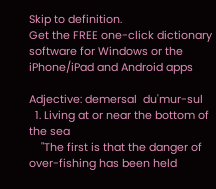Skip to definition.
Get the FREE one-click dictionary software for Windows or the iPhone/iPad and Android apps

Adjective: demersal  du'mur-sul
  1. Living at or near the bottom of the sea
    "The first is that the danger of over-fishing has been held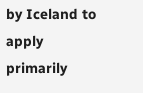by Iceland to apply primarily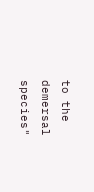to the demersal species"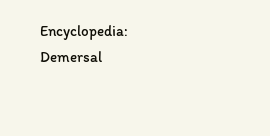Encyclopedia: Demersal